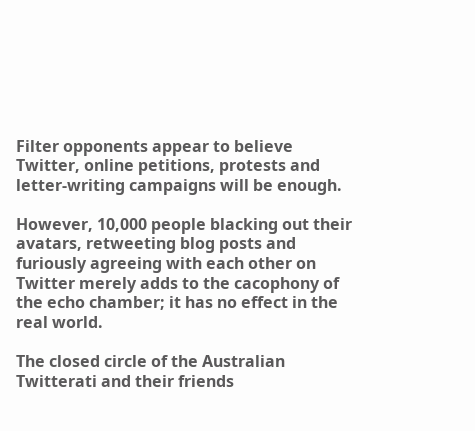Filter opponents appear to believe Twitter, online petitions, protests and letter-writing campaigns will be enough.

However, 10,000 people blacking out their avatars, retweeting blog posts and furiously agreeing with each other on Twitter merely adds to the cacophony of the echo chamber; it has no effect in the real world.

The closed circle of the Australian Twitterati and their friends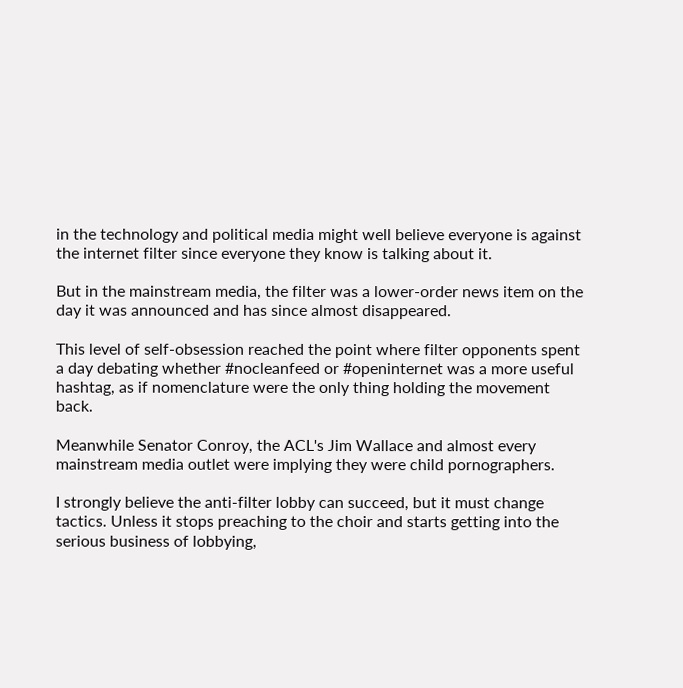in the technology and political media might well believe everyone is against the internet filter since everyone they know is talking about it.

But in the mainstream media, the filter was a lower-order news item on the day it was announced and has since almost disappeared.

This level of self-obsession reached the point where filter opponents spent a day debating whether #nocleanfeed or #openinternet was a more useful hashtag, as if nomenclature were the only thing holding the movement back.

Meanwhile Senator Conroy, the ACL's Jim Wallace and almost every mainstream media outlet were implying they were child pornographers.

I strongly believe the anti-filter lobby can succeed, but it must change tactics. Unless it stops preaching to the choir and starts getting into the serious business of lobbying,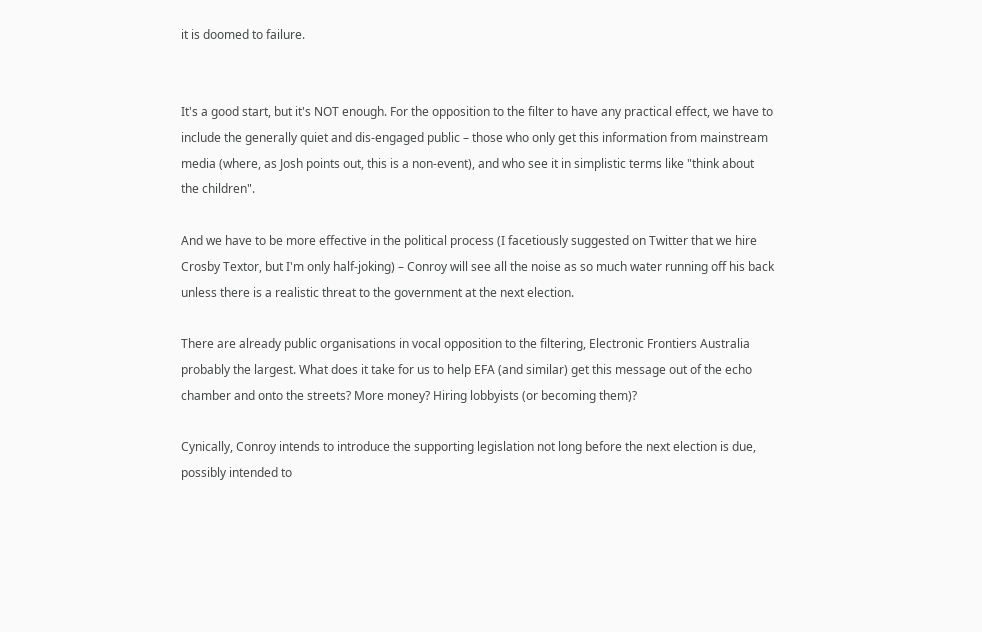it is doomed to failure.


It's a good start, but it's NOT enough. For the opposition to the filter to have any practical effect, we have to include the generally quiet and dis-engaged public – those who only get this information from mainstream media (where, as Josh points out, this is a non-event), and who see it in simplistic terms like "think about the children".

And we have to be more effective in the political process (I facetiously suggested on Twitter that we hire Crosby Textor, but I'm only half-joking) – Conroy will see all the noise as so much water running off his back unless there is a realistic threat to the government at the next election.

There are already public organisations in vocal opposition to the filtering, Electronic Frontiers Australia probably the largest. What does it take for us to help EFA (and similar) get this message out of the echo chamber and onto the streets? More money? Hiring lobbyists (or becoming them)?

Cynically, Conroy intends to introduce the supporting legislation not long before the next election is due, possibly intended to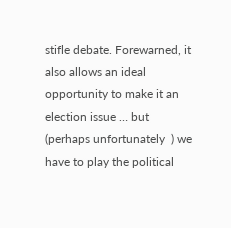stifle debate. Forewarned, it also allows an ideal opportunity to make it an election issue … but (perhaps unfortunately  ) we have to play the political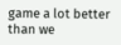game a lot better than we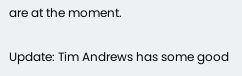are at the moment.

Update: Tim Andrews has some good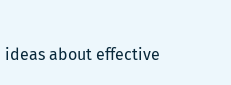ideas about effective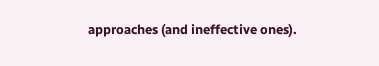approaches (and ineffective ones).